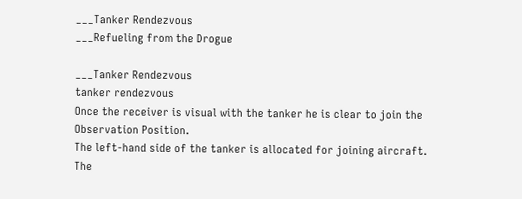___Tanker Rendezvous
___Refueling from the Drogue

___Tanker Rendezvous
tanker rendezvous
Once the receiver is visual with the tanker he is clear to join the Observation Position.
The left-hand side of the tanker is allocated for joining aircraft. The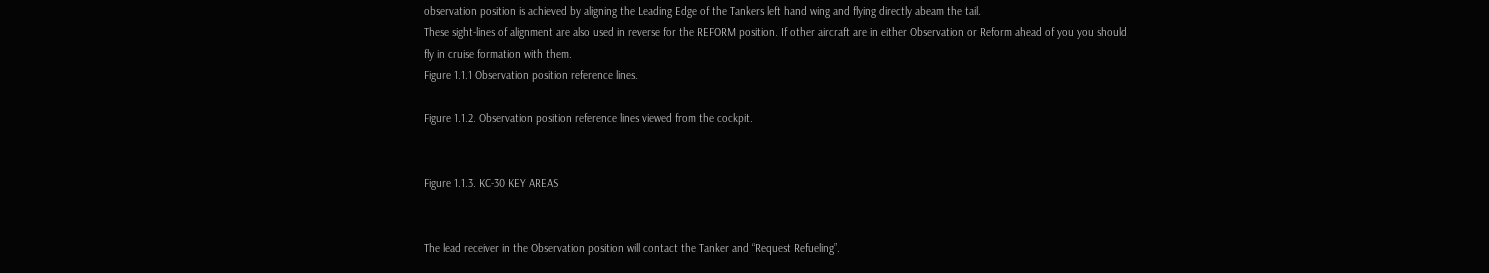observation position is achieved by aligning the Leading Edge of the Tankers left hand wing and flying directly abeam the tail.
These sight-lines of alignment are also used in reverse for the REFORM position. If other aircraft are in either Observation or Reform ahead of you you should fly in cruise formation with them.
Figure 1.1.1 Observation position reference lines.

Figure 1.1.2. Observation position reference lines viewed from the cockpit.


Figure 1.1.3. KC-30 KEY AREAS


The lead receiver in the Observation position will contact the Tanker and “Request Refueling”.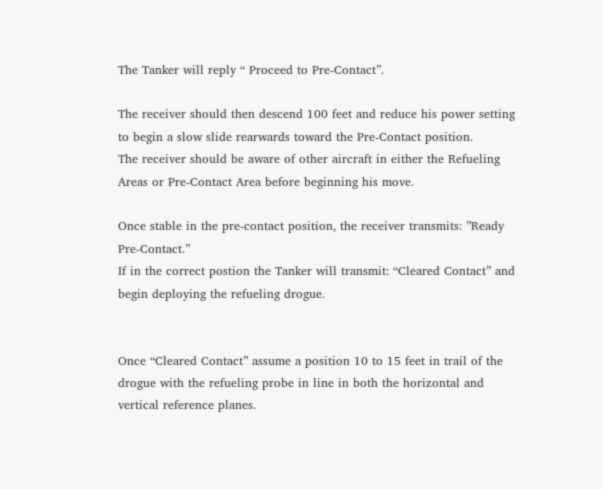The Tanker will reply “ Proceed to Pre-Contact”.

The receiver should then descend 100 feet and reduce his power setting to begin a slow slide rearwards toward the Pre-Contact position.
The receiver should be aware of other aircraft in either the Refueling Areas or Pre-Contact Area before beginning his move.

Once stable in the pre-contact position, the receiver transmits: ”Ready Pre-Contact.”
If in the correct postion the Tanker will transmit: “Cleared Contact” and begin deploying the refueling drogue.


Once “Cleared Contact” assume a position 10 to 15 feet in trail of the drogue with the refueling probe in line in both the horizontal and vertical reference planes.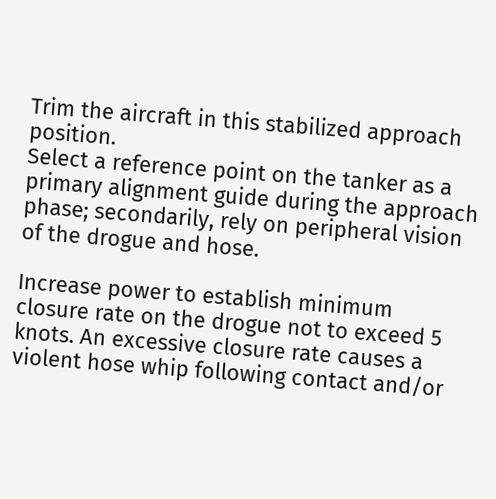Trim the aircraft in this stabilized approach position.
Select a reference point on the tanker as a primary alignment guide during the approach phase; secondarily, rely on peripheral vision of the drogue and hose.

Increase power to establish minimum closure rate on the drogue not to exceed 5 knots. An excessive closure rate causes a violent hose whip following contact and/or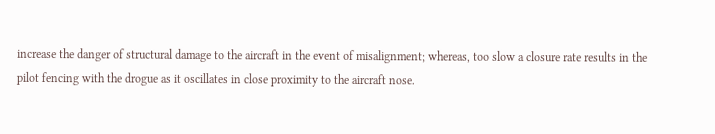increase the danger of structural damage to the aircraft in the event of misalignment; whereas, too slow a closure rate results in the pilot fencing with the drogue as it oscillates in close proximity to the aircraft nose.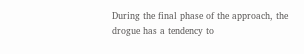During the final phase of the approach, the drogue has a tendency to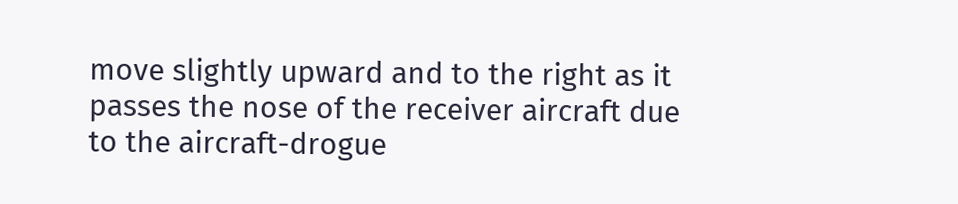move slightly upward and to the right as it passes the nose of the receiver aircraft due to the aircraft-drogue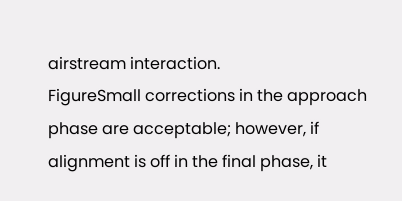airstream interaction.
FigureSmall corrections in the approach phase are acceptable; however, if alignment is off in the final phase, it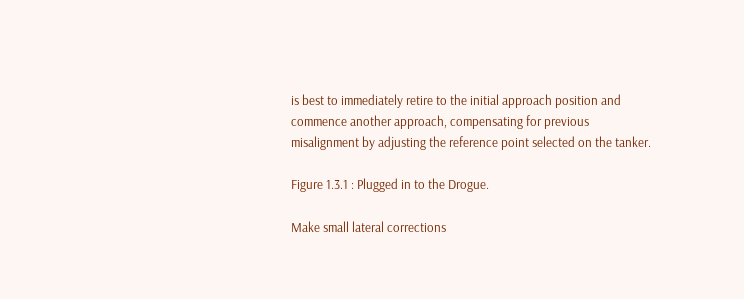is best to immediately retire to the initial approach position and commence another approach, compensating for previous misalignment by adjusting the reference point selected on the tanker.

Figure 1.3.1 : Plugged in to the Drogue.

Make small lateral corrections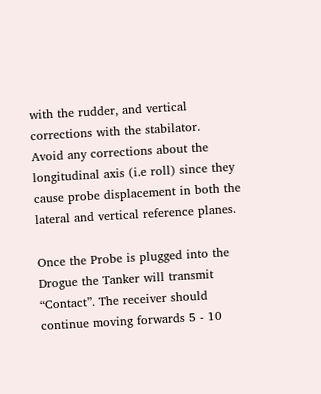with the rudder, and vertical corrections with the stabilator.
Avoid any corrections about the longitudinal axis (i.e roll) since they cause probe displacement in both the lateral and vertical reference planes.

Once the Probe is plugged into the Drogue the Tanker will transmit “Contact”. The receiver should continue moving forwards 5 - 10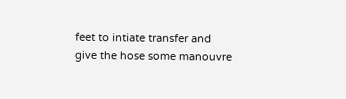feet to intiate transfer and give the hose some manouvre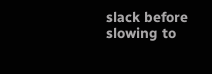slack before slowing to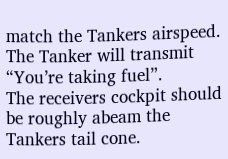match the Tankers airspeed.
The Tanker will transmit “You’re taking fuel”.
The receivers cockpit should be roughly abeam the Tankers tail cone.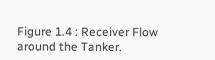Figure 1.4 : Receiver Flow around the Tanker.